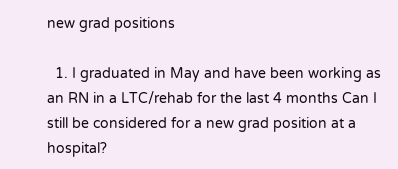new grad positions

  1. I graduated in May and have been working as an RN in a LTC/rehab for the last 4 months Can I still be considered for a new grad position at a hospital?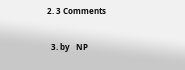2. 3 Comments

  3. by   NP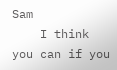Sam
    I think you can if you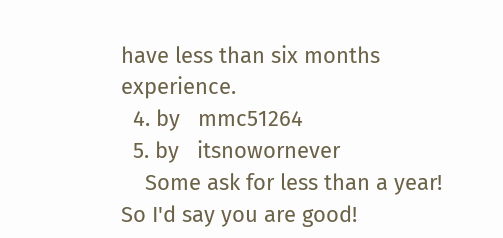have less than six months experience.
  4. by   mmc51264
  5. by   itsnowornever
    Some ask for less than a year! So I'd say you are good!